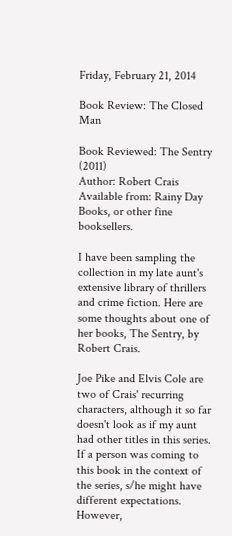Friday, February 21, 2014

Book Review: The Closed Man

Book Reviewed: The Sentry (2011)
Author: Robert Crais
Available from: Rainy Day Books, or other fine booksellers.

I have been sampling the collection in my late aunt's extensive library of thrillers and crime fiction. Here are some thoughts about one of her books, The Sentry, by Robert Crais.

Joe Pike and Elvis Cole are two of Crais' recurring characters, although it so far doesn't look as if my aunt had other titles in this series.  If a person was coming to this book in the context of the series, s/he might have different expectations. However,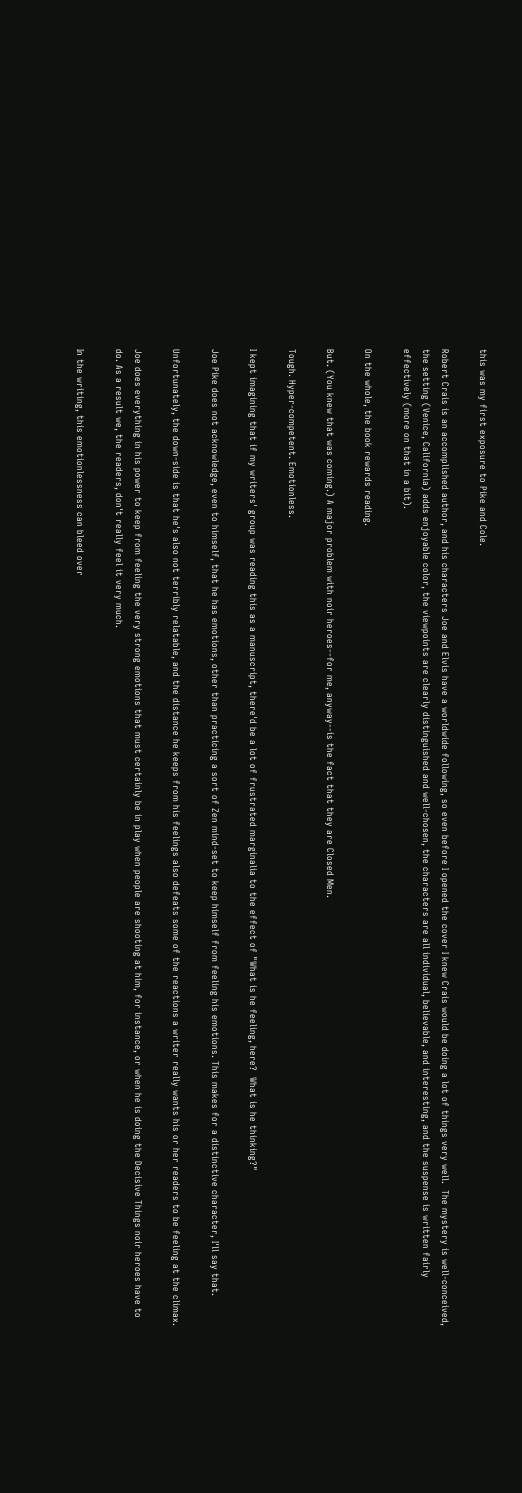this was my first exposure to Pike and Cole.

Robert Crais is an accomplished author, and his characters Joe and Elvis have a worldwide following, so even before I opened the cover I knew Crais would be doing a lot of things very well.  The mystery is well-conceived, the setting (Venice, California) adds enjoyable color, the viewpoints are clearly distinguished and well-chosen, the characters are all individual, believable, and interesting, and the suspense is written fairly effectively (more on that in a bit).

On the whole, the book rewards reading.

But. (You knew that was coming.) A major problem with noir heroes--for me, anyway--is the fact that they are Closed Men.

Tough. Hyper-competent. Emotionless.

I kept imagining that if my writers' group was reading this as a manuscript, there'd be a lot of frustrated marginalia to the effect of "What is he feeling, here?  What is he thinking?"

Joe Pike does not acknowledge, even to himself, that he has emotions, other than practicing a sort of Zen mind-set to keep himself from feeling his emotions. This makes for a distinctive character, I'll say that.

Unfortunately, the down-side is that he's also not terribly relatable, and the distance he keeps from his feelings also defeats some of the reactions a writer really wants his or her readers to be feeling at the climax.

Joe does everything in his power to keep from feeling the very strong emotions that must certainly be in play when people are shooting at him, for instance, or when he is doing the Decisive Things noir heroes have to do. As a result we, the readers, don't really feel it very much.

In the writing, this emotionlessness can bleed over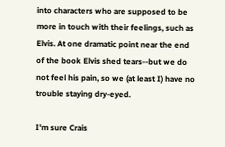into characters who are supposed to be more in touch with their feelings, such as Elvis. At one dramatic point near the end of the book Elvis shed tears--but we do not feel his pain, so we (at least I) have no trouble staying dry-eyed.

I'm sure Crais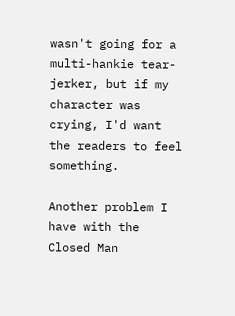wasn't going for a multi-hankie tear-jerker, but if my character was crying, I'd want the readers to feel something.

Another problem I have with the Closed Man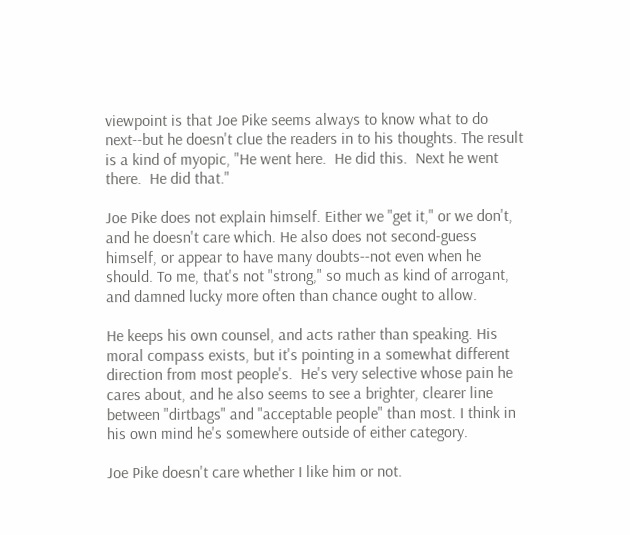viewpoint is that Joe Pike seems always to know what to do next--but he doesn't clue the readers in to his thoughts. The result is a kind of myopic, "He went here.  He did this.  Next he went there.  He did that."

Joe Pike does not explain himself. Either we "get it," or we don't, and he doesn't care which. He also does not second-guess himself, or appear to have many doubts--not even when he should. To me, that's not "strong," so much as kind of arrogant, and damned lucky more often than chance ought to allow.

He keeps his own counsel, and acts rather than speaking. His moral compass exists, but it's pointing in a somewhat different direction from most people's.  He's very selective whose pain he cares about, and he also seems to see a brighter, clearer line between "dirtbags" and "acceptable people" than most. I think in his own mind he's somewhere outside of either category.

Joe Pike doesn't care whether I like him or not.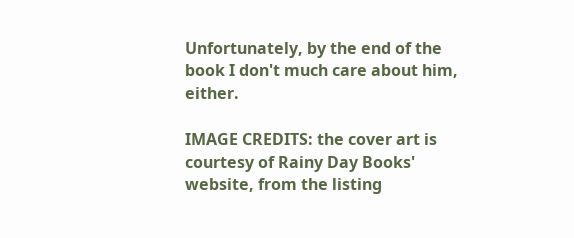Unfortunately, by the end of the book I don't much care about him, either.

IMAGE CREDITS: the cover art is courtesy of Rainy Day Books' website, from the listing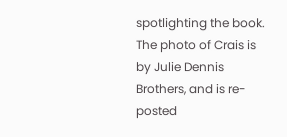spotlighting the book.  The photo of Crais is by Julie Dennis Brothers, and is re-posted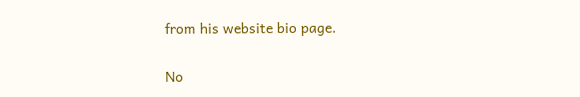from his website bio page.

No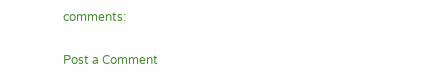comments:

Post a Comment